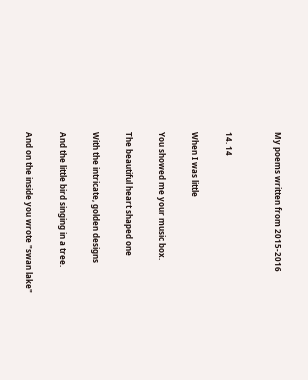My poems written from 2015-2016


14. 14

When I was little

You showed me your music box.

The beautiful heart shaped one

With the intricate, golden designs

And the little bird singing in a tree.

And on the inside you wrote "swan lake"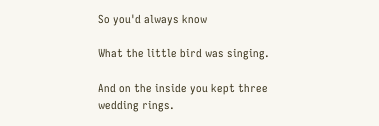So you'd always know

What the little bird was singing.

And on the inside you kept three wedding rings.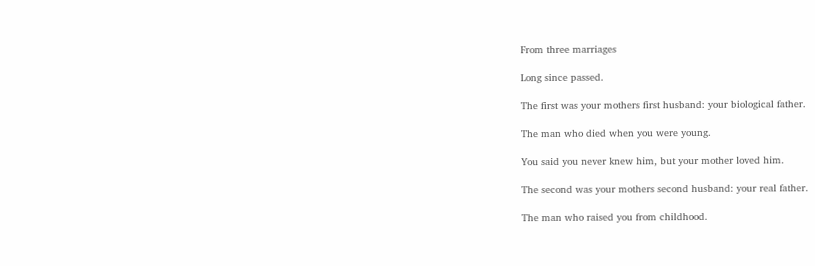From three marriages

Long since passed.

The first was your mothers first husband: your biological father.

The man who died when you were young.

You said you never knew him, but your mother loved him.

The second was your mothers second husband: your real father.

The man who raised you from childhood.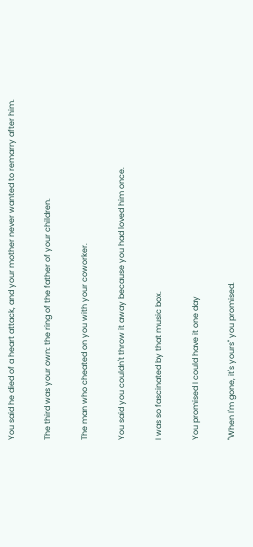You said he died of a heart attack, and your mother never wanted to remarry after him.

The third was your own: the ring of the father of your children.

The man who cheated on you with your coworker.

You said you couldn't throw it away because you had loved him once.

I was so fascinated by that music box.

You promised I could have it one day

"When I'm gone, it's yours" you promised.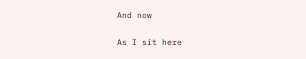And now

As I sit here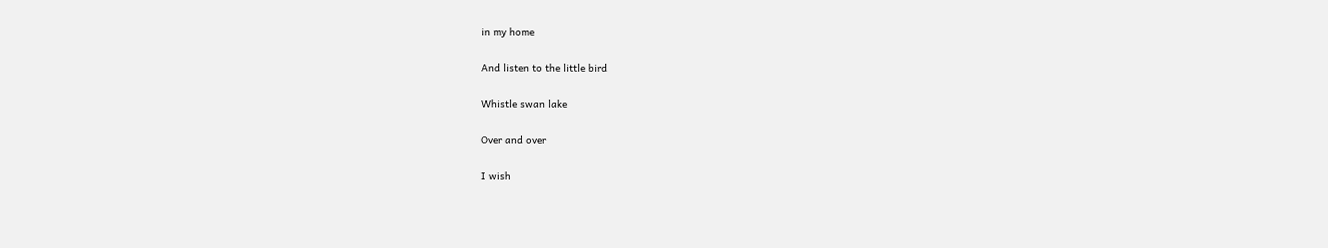in my home

And listen to the little bird

Whistle swan lake

Over and over

I wish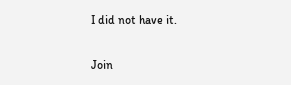I did not have it.

Join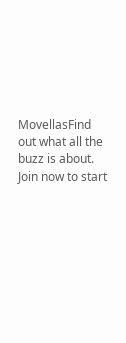MovellasFind out what all the buzz is about. Join now to start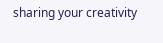sharing your creativity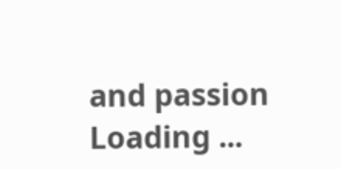and passion
Loading ...